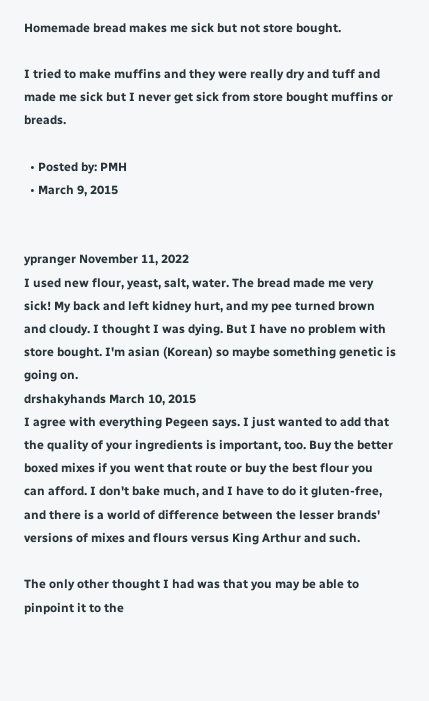Homemade bread makes me sick but not store bought.

I tried to make muffins and they were really dry and tuff and made me sick but I never get sick from store bought muffins or breads.

  • Posted by: PMH
  • March 9, 2015


ypranger November 11, 2022
I used new flour, yeast, salt, water. The bread made me very sick! My back and left kidney hurt, and my pee turned brown and cloudy. I thought I was dying. But I have no problem with store bought. I'm asian (Korean) so maybe something genetic is going on.
drshakyhands March 10, 2015
I agree with everything Pegeen says. I just wanted to add that the quality of your ingredients is important, too. Buy the better boxed mixes if you went that route or buy the best flour you can afford. I don't bake much, and I have to do it gluten-free, and there is a world of difference between the lesser brands' versions of mixes and flours versus King Arthur and such.

The only other thought I had was that you may be able to pinpoint it to the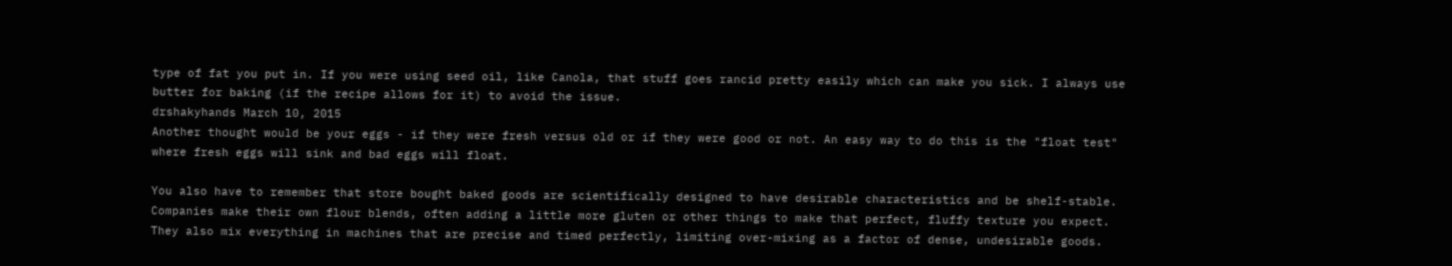type of fat you put in. If you were using seed oil, like Canola, that stuff goes rancid pretty easily which can make you sick. I always use butter for baking (if the recipe allows for it) to avoid the issue.
drshakyhands March 10, 2015
Another thought would be your eggs - if they were fresh versus old or if they were good or not. An easy way to do this is the "float test" where fresh eggs will sink and bad eggs will float.

You also have to remember that store bought baked goods are scientifically designed to have desirable characteristics and be shelf-stable. Companies make their own flour blends, often adding a little more gluten or other things to make that perfect, fluffy texture you expect. They also mix everything in machines that are precise and timed perfectly, limiting over-mixing as a factor of dense, undesirable goods.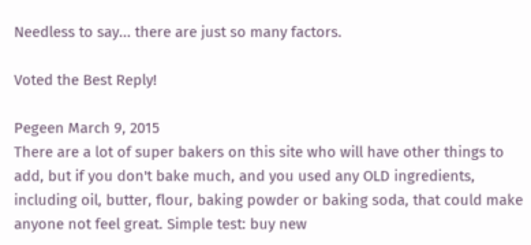Needless to say... there are just so many factors.

Voted the Best Reply!

Pegeen March 9, 2015
There are a lot of super bakers on this site who will have other things to add, but if you don't bake much, and you used any OLD ingredients, including oil, butter, flour, baking powder or baking soda, that could make anyone not feel great. Simple test: buy new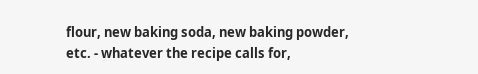flour, new baking soda, new baking powder, etc. - whatever the recipe calls for,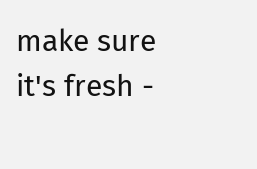make sure it's fresh -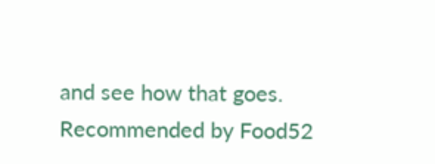and see how that goes.
Recommended by Food52